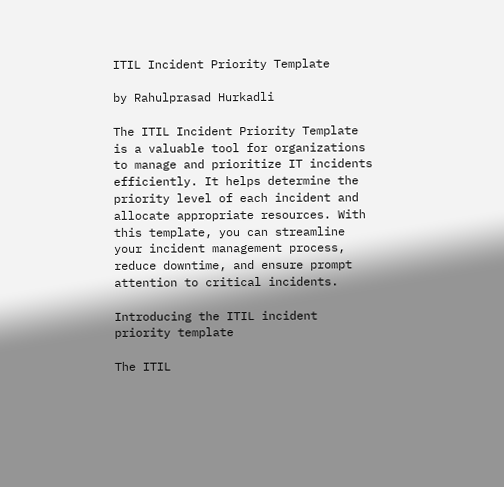ITIL Incident Priority Template

by Rahulprasad Hurkadli

The ITIL Incident Priority Template is a valuable tool for organizations to manage and prioritize IT incidents efficiently. It helps determine the priority level of each incident and allocate appropriate resources. With this template, you can streamline your incident management process, reduce downtime, and ensure prompt attention to critical incidents.

Introducing the ITIL incident priority template

The ITIL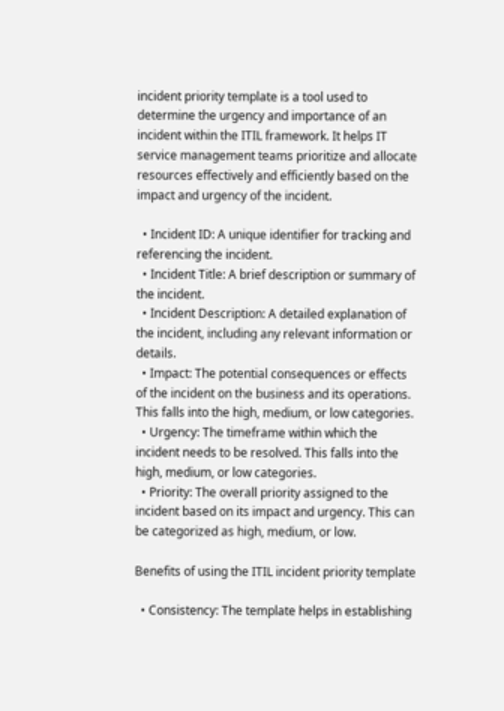incident priority template is a tool used to determine the urgency and importance of an incident within the ITIL framework. It helps IT service management teams prioritize and allocate resources effectively and efficiently based on the impact and urgency of the incident.

  • Incident ID: A unique identifier for tracking and referencing the incident.
  • Incident Title: A brief description or summary of the incident.
  • Incident Description: A detailed explanation of the incident, including any relevant information or details.
  • Impact: The potential consequences or effects of the incident on the business and its operations. This falls into the high, medium, or low categories.
  • Urgency: The timeframe within which the incident needs to be resolved. This falls into the high, medium, or low categories.
  • Priority: The overall priority assigned to the incident based on its impact and urgency. This can be categorized as high, medium, or low.

Benefits of using the ITIL incident priority template

  • Consistency: The template helps in establishing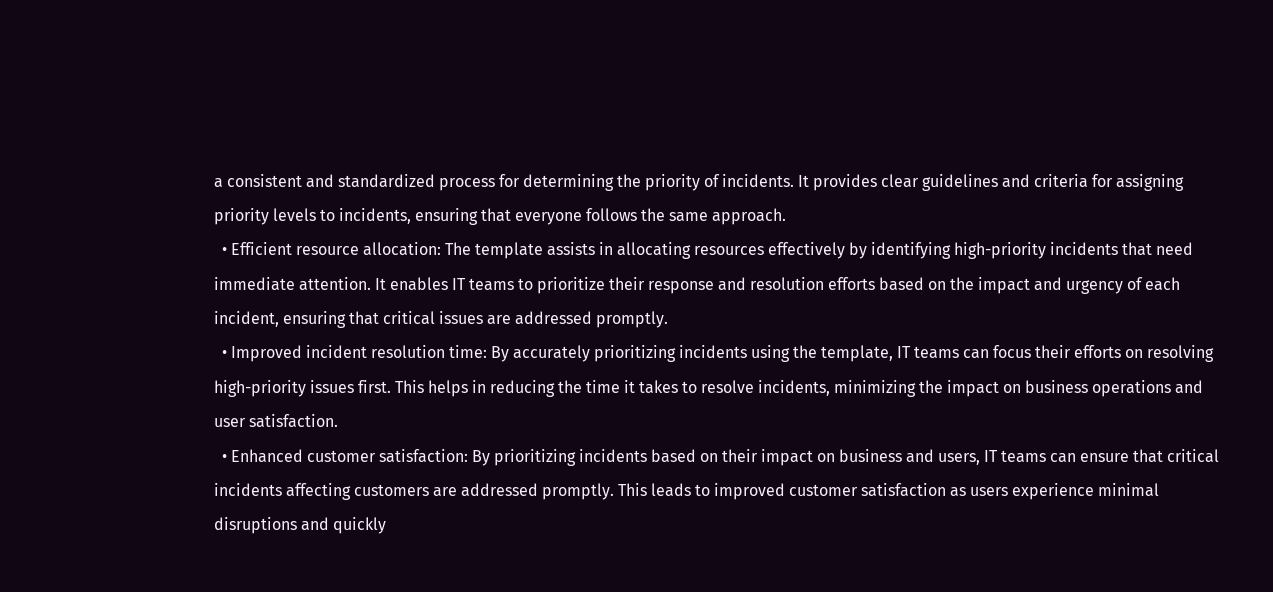a consistent and standardized process for determining the priority of incidents. It provides clear guidelines and criteria for assigning priority levels to incidents, ensuring that everyone follows the same approach.
  • Efficient resource allocation: The template assists in allocating resources effectively by identifying high-priority incidents that need immediate attention. It enables IT teams to prioritize their response and resolution efforts based on the impact and urgency of each incident, ensuring that critical issues are addressed promptly.
  • Improved incident resolution time: By accurately prioritizing incidents using the template, IT teams can focus their efforts on resolving high-priority issues first. This helps in reducing the time it takes to resolve incidents, minimizing the impact on business operations and user satisfaction.
  • Enhanced customer satisfaction: By prioritizing incidents based on their impact on business and users, IT teams can ensure that critical incidents affecting customers are addressed promptly. This leads to improved customer satisfaction as users experience minimal disruptions and quickly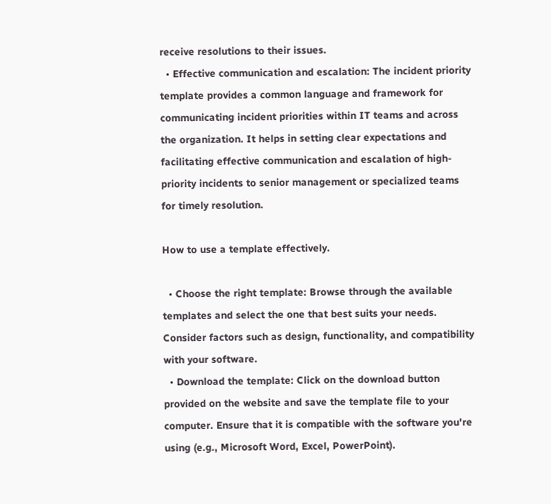receive resolutions to their issues.
  • Effective communication and escalation: The incident priority template provides a common language and framework for communicating incident priorities within IT teams and across the organization. It helps in setting clear expectations and facilitating effective communication and escalation of high-priority incidents to senior management or specialized teams for timely resolution.

How to use a template effectively.

  • Choose the right template: Browse through the available templates and select the one that best suits your needs. Consider factors such as design, functionality, and compatibility with your software.
  • Download the template: Click on the download button provided on the website and save the template file to your computer. Ensure that it is compatible with the software you're using (e.g., Microsoft Word, Excel, PowerPoint).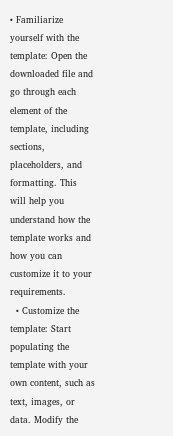• Familiarize yourself with the template: Open the downloaded file and go through each element of the template, including sections, placeholders, and formatting. This will help you understand how the template works and how you can customize it to your requirements.
  • Customize the template: Start populating the template with your own content, such as text, images, or data. Modify the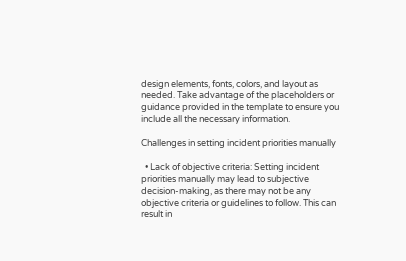design elements, fonts, colors, and layout as needed. Take advantage of the placeholders or guidance provided in the template to ensure you include all the necessary information.

Challenges in setting incident priorities manually

  • Lack of objective criteria: Setting incident priorities manually may lead to subjective decision-making, as there may not be any objective criteria or guidelines to follow. This can result in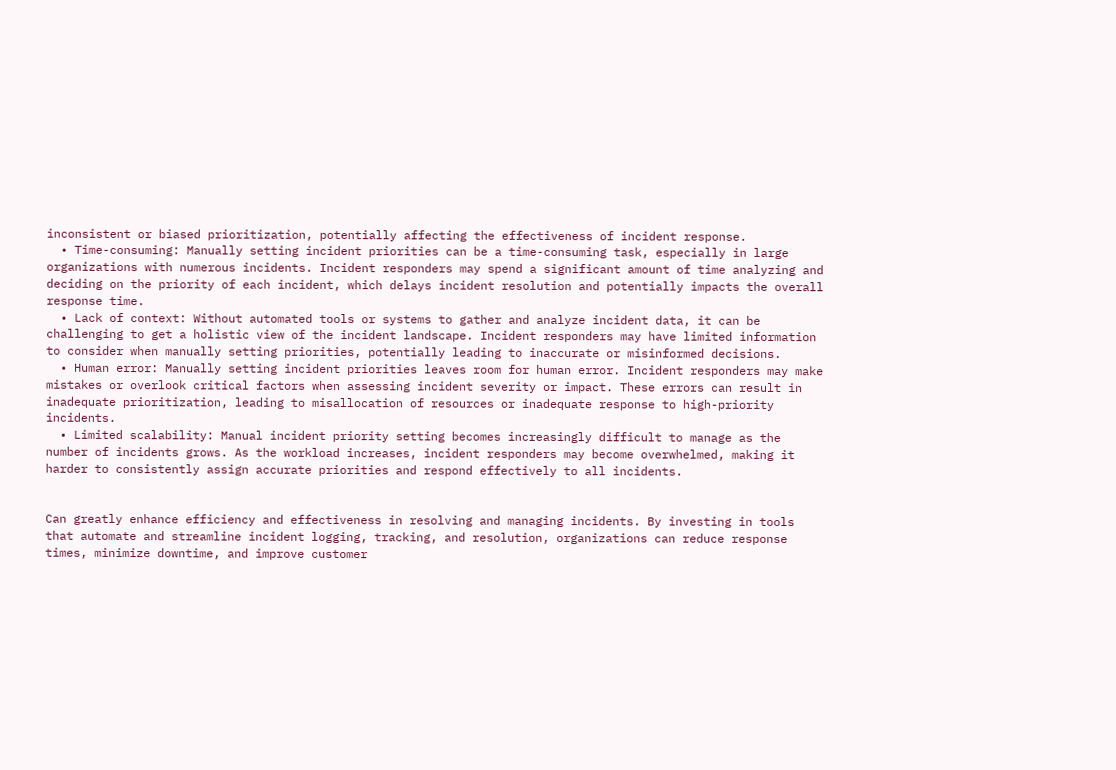inconsistent or biased prioritization, potentially affecting the effectiveness of incident response.
  • Time-consuming: Manually setting incident priorities can be a time-consuming task, especially in large organizations with numerous incidents. Incident responders may spend a significant amount of time analyzing and deciding on the priority of each incident, which delays incident resolution and potentially impacts the overall response time.
  • Lack of context: Without automated tools or systems to gather and analyze incident data, it can be challenging to get a holistic view of the incident landscape. Incident responders may have limited information to consider when manually setting priorities, potentially leading to inaccurate or misinformed decisions.
  • Human error: Manually setting incident priorities leaves room for human error. Incident responders may make mistakes or overlook critical factors when assessing incident severity or impact. These errors can result in inadequate prioritization, leading to misallocation of resources or inadequate response to high-priority incidents.
  • Limited scalability: Manual incident priority setting becomes increasingly difficult to manage as the number of incidents grows. As the workload increases, incident responders may become overwhelmed, making it harder to consistently assign accurate priorities and respond effectively to all incidents.


Can greatly enhance efficiency and effectiveness in resolving and managing incidents. By investing in tools that automate and streamline incident logging, tracking, and resolution, organizations can reduce response times, minimize downtime, and improve customer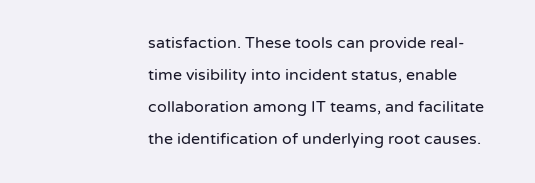satisfaction. These tools can provide real-time visibility into incident status, enable collaboration among IT teams, and facilitate the identification of underlying root causes.